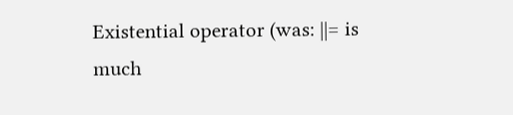Existential operator (was: ||= is much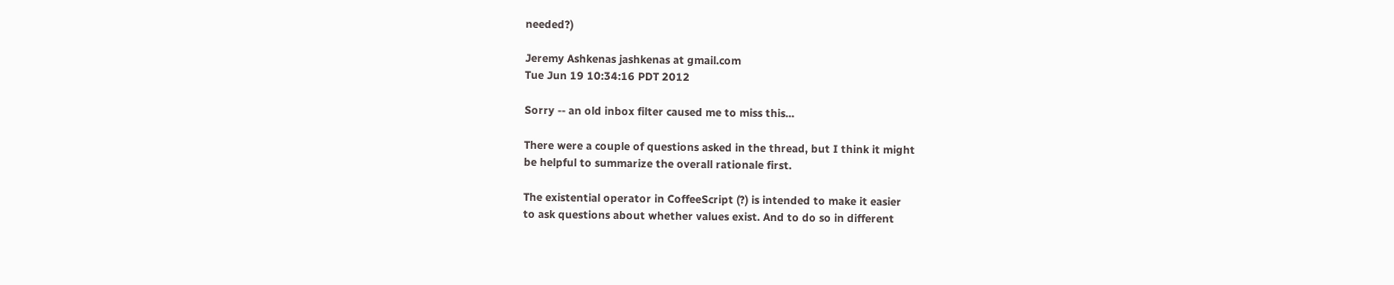needed?)

Jeremy Ashkenas jashkenas at gmail.com
Tue Jun 19 10:34:16 PDT 2012

Sorry -- an old inbox filter caused me to miss this...

There were a couple of questions asked in the thread, but I think it might
be helpful to summarize the overall rationale first.

The existential operator in CoffeeScript (?) is intended to make it easier
to ask questions about whether values exist. And to do so in different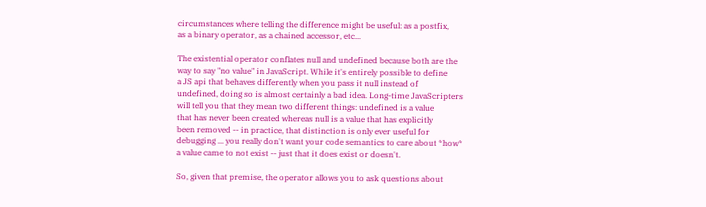circumstances where telling the difference might be useful: as a postfix,
as a binary operator, as a chained accessor, etc...

The existential operator conflates null and undefined because both are the
way to say "no value" in JavaScript. While it's entirely possible to define
a JS api that behaves differently when you pass it null instead of
undefined, doing so is almost certainly a bad idea. Long-time JavaScripters
will tell you that they mean two different things: undefined is a value
that has never been created whereas null is a value that has explicitly
been removed -- in practice, that distinction is only ever useful for
debugging ... you really don't want your code semantics to care about *how*
a value came to not exist -- just that it does exist or doesn't.

So, given that premise, the operator allows you to ask questions about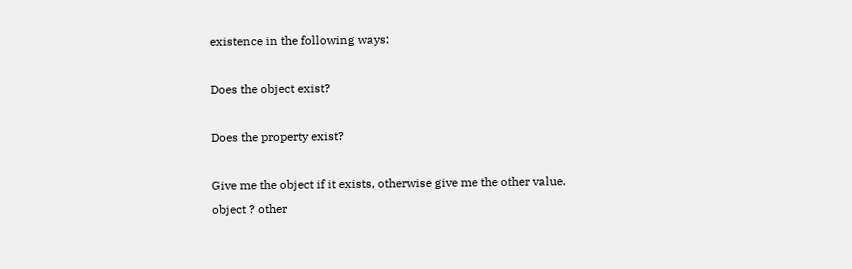existence in the following ways:

Does the object exist?

Does the property exist?

Give me the object if it exists, otherwise give me the other value.
object ? other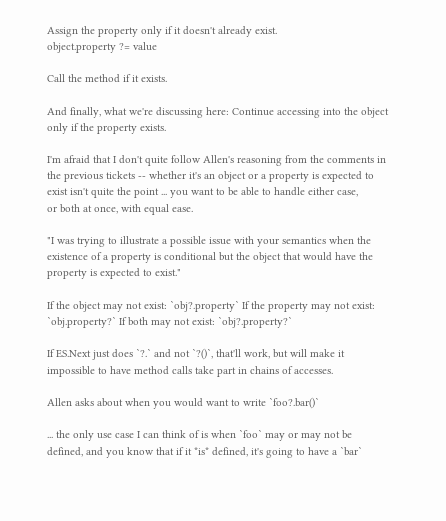Assign the property only if it doesn't already exist.
object.property ?= value

Call the method if it exists.

And finally, what we're discussing here: Continue accessing into the object
only if the property exists.

I'm afraid that I don't quite follow Allen's reasoning from the comments in
the previous tickets -- whether it's an object or a property is expected to
exist isn't quite the point ... you want to be able to handle either case,
or both at once, with equal ease.

"I was trying to illustrate a possible issue with your semantics when the
existence of a property is conditional but the object that would have the
property is expected to exist."

If the object may not exist: `obj?.property` If the property may not exist:
`obj.property?` If both may not exist: `obj?.property?`

If ES.Next just does `?.` and not `?()`, that'll work, but will make it
impossible to have method calls take part in chains of accesses.

Allen asks about when you would want to write `foo?.bar()`

... the only use case I can think of is when `foo` may or may not be
defined, and you know that if it *is* defined, it's going to have a `bar`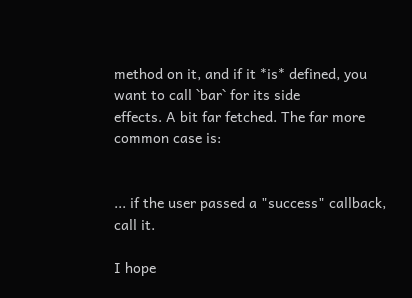method on it, and if it *is* defined, you want to call `bar` for its side
effects. A bit far fetched. The far more common case is:


... if the user passed a "success" callback, call it.

I hope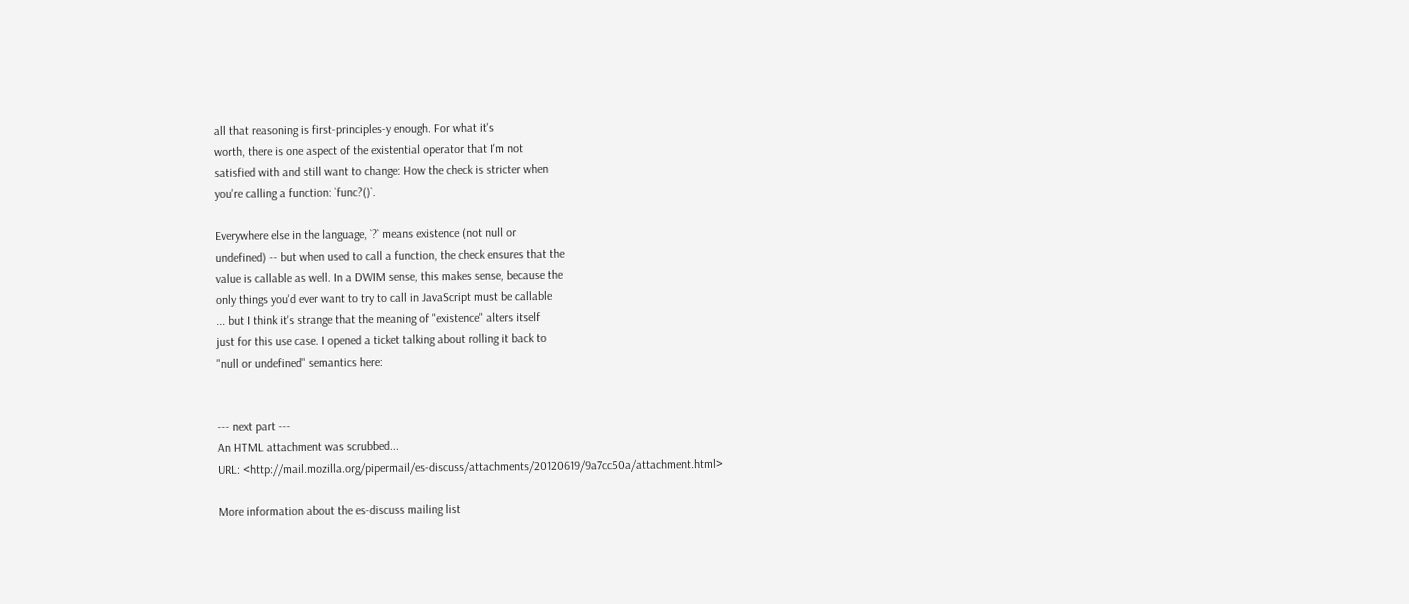all that reasoning is first-principles-y enough. For what it's
worth, there is one aspect of the existential operator that I'm not
satisfied with and still want to change: How the check is stricter when
you're calling a function: `func?()`.

Everywhere else in the language, `?` means existence (not null or
undefined) -- but when used to call a function, the check ensures that the
value is callable as well. In a DWIM sense, this makes sense, because the
only things you'd ever want to try to call in JavaScript must be callable
... but I think it's strange that the meaning of "existence" alters itself
just for this use case. I opened a ticket talking about rolling it back to
"null or undefined" semantics here:


--- next part ---
An HTML attachment was scrubbed...
URL: <http://mail.mozilla.org/pipermail/es-discuss/attachments/20120619/9a7cc50a/attachment.html>

More information about the es-discuss mailing list